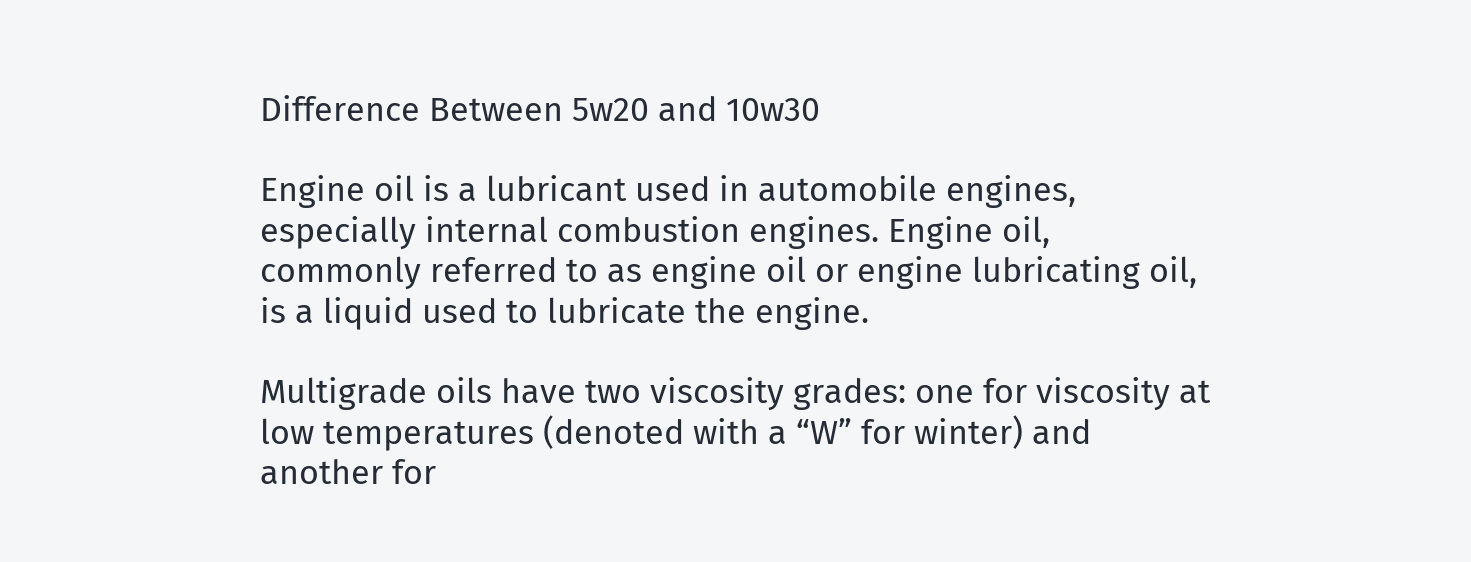Difference Between 5w20 and 10w30

Engine oil is a lubricant used in automobile engines, especially internal combustion engines. Engine oil, commonly referred to as engine oil or engine lubricating oil, is a liquid used to lubricate the engine.

Multigrade oils have two viscosity grades: one for viscosity at low temperatures (denoted with a “W” for winter) and another for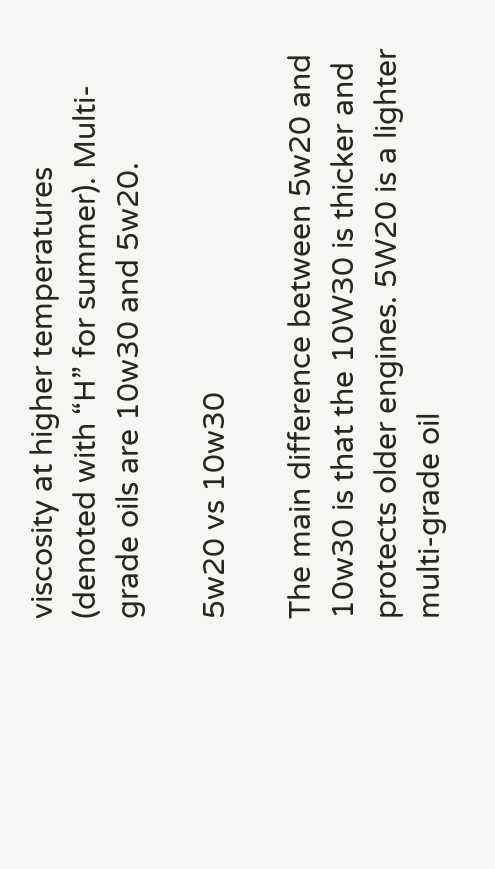viscosity at higher temperatures (denoted with “H” for summer). Multi-grade oils are 10w30 and 5w20.

5w20 vs 10w30

The main difference between 5w20 and 10w30 is that the 10W30 is thicker and protects older engines. 5W20 is a lighter multi-grade oil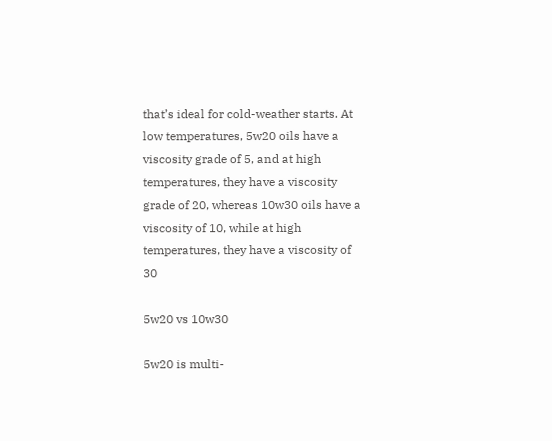that’s ideal for cold-weather starts. At low temperatures, 5w20 oils have a viscosity grade of 5, and at high temperatures, they have a viscosity grade of 20, whereas 10w30 oils have a viscosity of 10, while at high temperatures, they have a viscosity of 30

5w20 vs 10w30

5w20 is multi-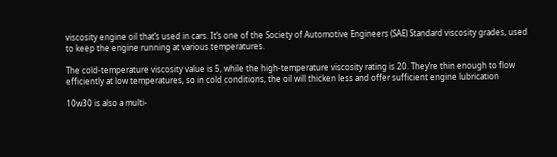viscosity engine oil that’s used in cars. It’s one of the Society of Automotive Engineers (SAE) Standard viscosity grades, used to keep the engine running at various temperatures.

The cold-temperature viscosity value is 5, while the high-temperature viscosity rating is 20. They’re thin enough to flow efficiently at low temperatures, so in cold conditions, the oil will thicken less and offer sufficient engine lubrication

10w30 is also a multi-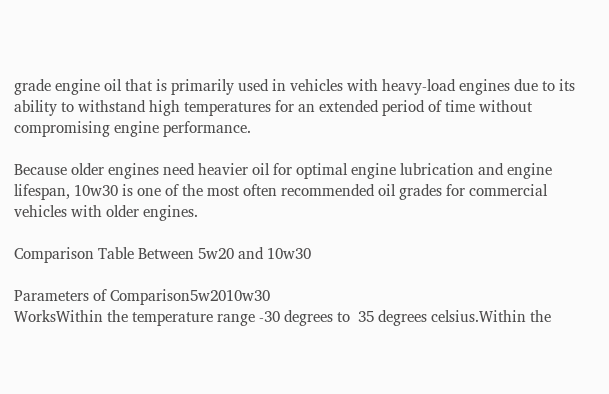grade engine oil that is primarily used in vehicles with heavy-load engines due to its ability to withstand high temperatures for an extended period of time without compromising engine performance.

Because older engines need heavier oil for optimal engine lubrication and engine lifespan, 10w30 is one of the most often recommended oil grades for commercial vehicles with older engines.

Comparison Table Between 5w20 and 10w30

Parameters of Comparison5w2010w30
WorksWithin the temperature range -30 degrees to  35 degrees celsius.Within the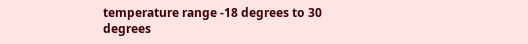temperature range -18 degrees to 30 degrees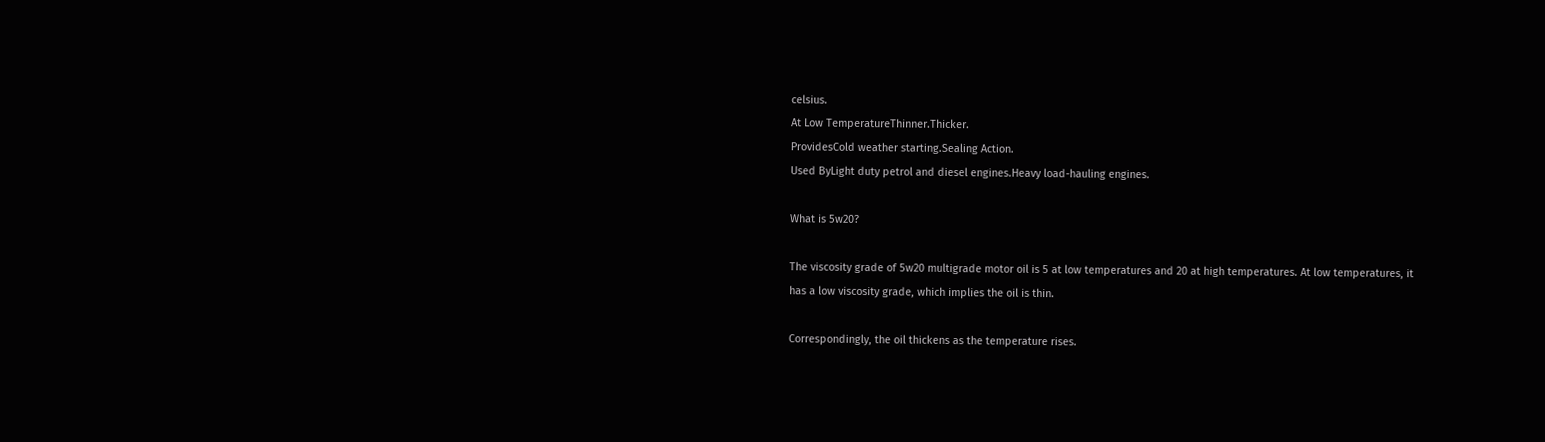celsius.
At Low TemperatureThinner.Thicker.
ProvidesCold weather starting.Sealing Action.
Used ByLight duty petrol and diesel engines.Heavy load-hauling engines.

What is 5w20?

The viscosity grade of 5w20 multigrade motor oil is 5 at low temperatures and 20 at high temperatures. At low temperatures, it has a low viscosity grade, which implies the oil is thin.

Correspondingly, the oil thickens as the temperature rises.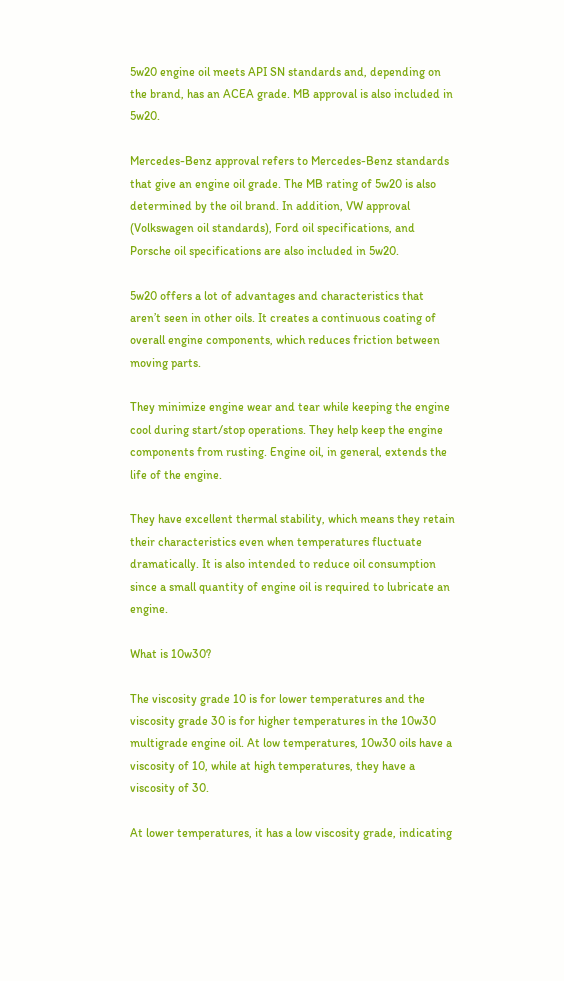5w20 engine oil meets API SN standards and, depending on the brand, has an ACEA grade. MB approval is also included in 5w20.

Mercedes-Benz approval refers to Mercedes-Benz standards that give an engine oil grade. The MB rating of 5w20 is also determined by the oil brand. In addition, VW approval (Volkswagen oil standards), Ford oil specifications, and Porsche oil specifications are also included in 5w20.

5w20 offers a lot of advantages and characteristics that aren’t seen in other oils. It creates a continuous coating of overall engine components, which reduces friction between moving parts.

They minimize engine wear and tear while keeping the engine cool during start/stop operations. They help keep the engine components from rusting. Engine oil, in general, extends the life of the engine.

They have excellent thermal stability, which means they retain their characteristics even when temperatures fluctuate dramatically. It is also intended to reduce oil consumption since a small quantity of engine oil is required to lubricate an engine.

What is 10w30?

The viscosity grade 10 is for lower temperatures and the viscosity grade 30 is for higher temperatures in the 10w30 multigrade engine oil. At low temperatures, 10w30 oils have a viscosity of 10, while at high temperatures, they have a viscosity of 30.

At lower temperatures, it has a low viscosity grade, indicating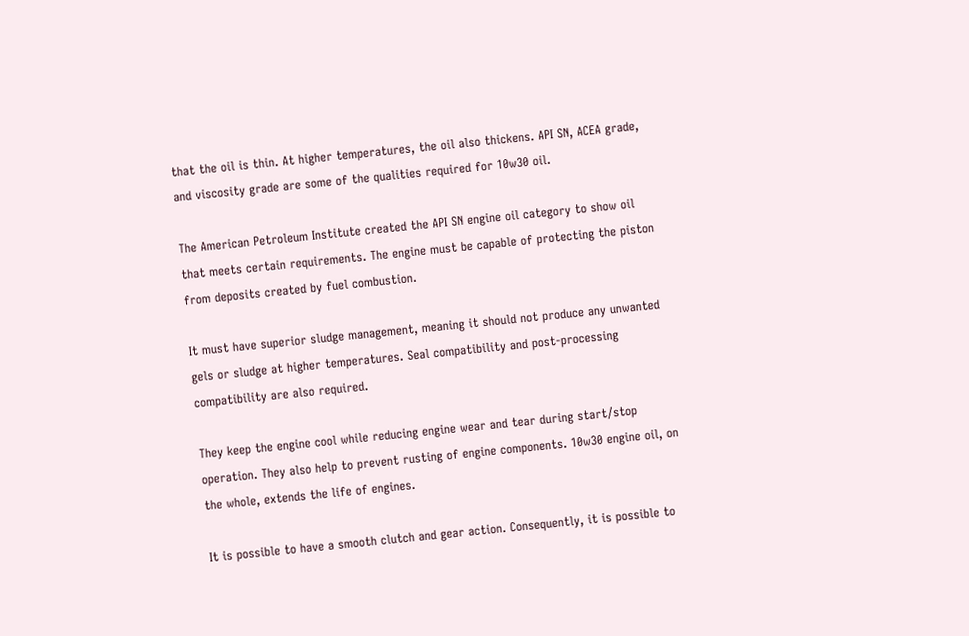that the oil is thin. At higher temperatures, the oil also thickens. API SN, ACEA grade, and viscosity grade are some of the qualities required for 10w30 oil.

The American Petroleum Institute created the API SN engine oil category to show oil that meets certain requirements. The engine must be capable of protecting the piston from deposits created by fuel combustion.

It must have superior sludge management, meaning it should not produce any unwanted gels or sludge at higher temperatures. Seal compatibility and post-processing compatibility are also required.

They keep the engine cool while reducing engine wear and tear during start/stop operation. They also help to prevent rusting of engine components. 10w30 engine oil, on the whole, extends the life of engines.

It is possible to have a smooth clutch and gear action. Consequently, it is possible to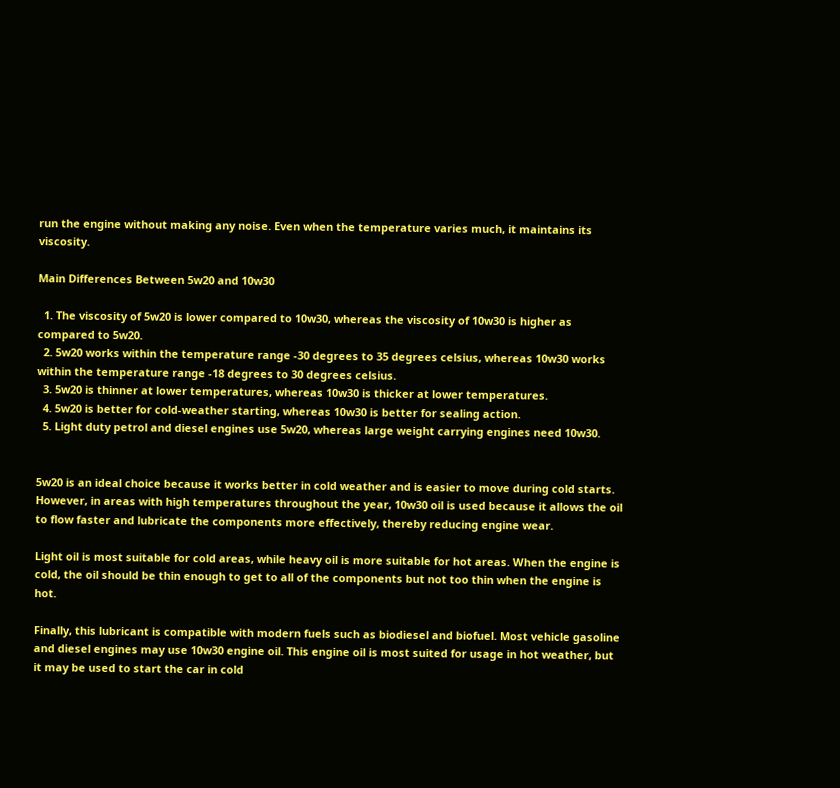run the engine without making any noise. Even when the temperature varies much, it maintains its viscosity.

Main Differences Between 5w20 and 10w30

  1. The viscosity of 5w20 is lower compared to 10w30, whereas the viscosity of 10w30 is higher as compared to 5w20.
  2. 5w20 works within the temperature range -30 degrees to 35 degrees celsius, whereas 10w30 works within the temperature range -18 degrees to 30 degrees celsius.
  3. 5w20 is thinner at lower temperatures, whereas 10w30 is thicker at lower temperatures.
  4. 5w20 is better for cold-weather starting, whereas 10w30 is better for sealing action.
  5. Light duty petrol and diesel engines use 5w20, whereas large weight carrying engines need 10w30.


5w20 is an ideal choice because it works better in cold weather and is easier to move during cold starts. However, in areas with high temperatures throughout the year, 10w30 oil is used because it allows the oil to flow faster and lubricate the components more effectively, thereby reducing engine wear.

Light oil is most suitable for cold areas, while heavy oil is more suitable for hot areas. When the engine is cold, the oil should be thin enough to get to all of the components but not too thin when the engine is hot.

Finally, this lubricant is compatible with modern fuels such as biodiesel and biofuel. Most vehicle gasoline and diesel engines may use 10w30 engine oil. This engine oil is most suited for usage in hot weather, but it may be used to start the car in cold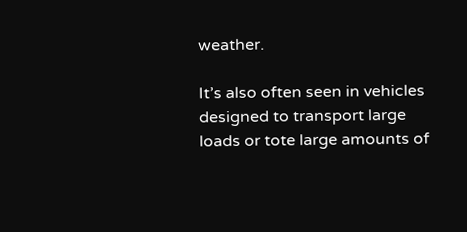weather.

It’s also often seen in vehicles designed to transport large loads or tote large amounts of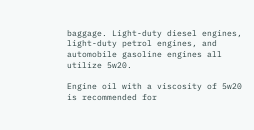baggage. Light-duty diesel engines, light-duty petrol engines, and automobile gasoline engines all utilize 5w20.

Engine oil with a viscosity of 5w20 is recommended for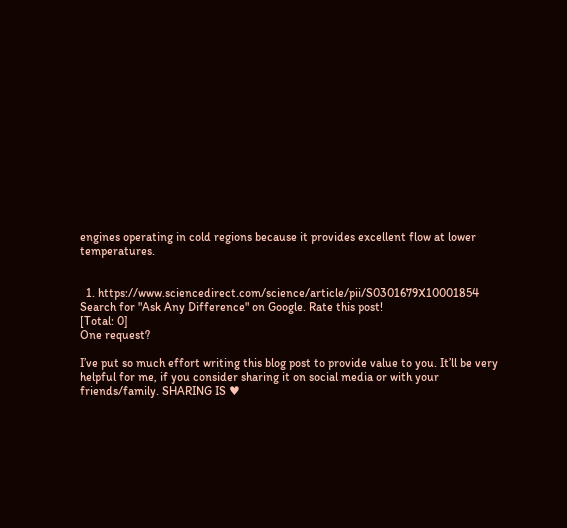engines operating in cold regions because it provides excellent flow at lower temperatures.


  1. https://www.sciencedirect.com/science/article/pii/S0301679X10001854
Search for "Ask Any Difference" on Google. Rate this post!
[Total: 0]
One request?

I’ve put so much effort writing this blog post to provide value to you. It’ll be very helpful for me, if you consider sharing it on social media or with your friends/family. SHARING IS ♥